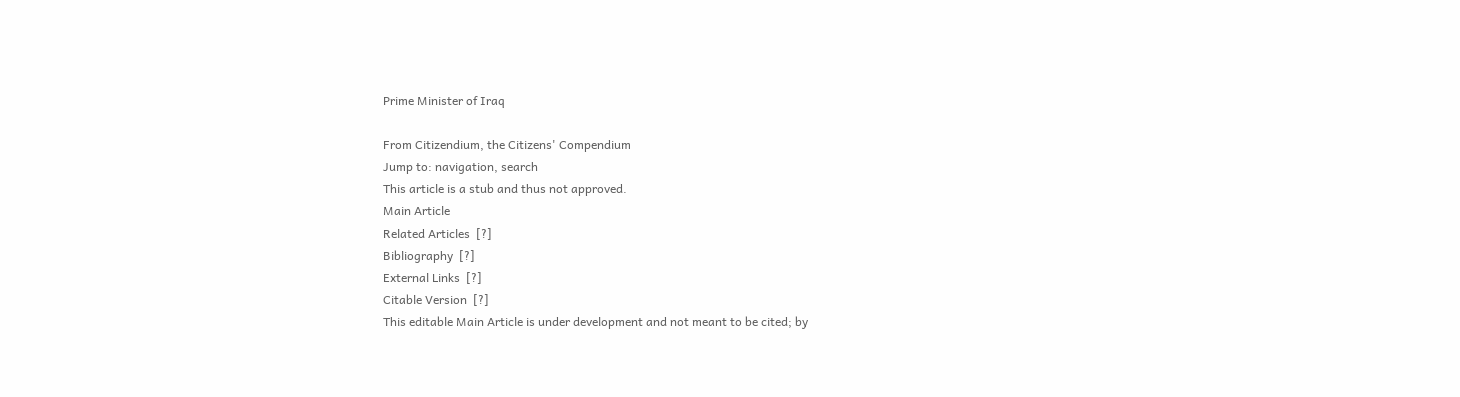Prime Minister of Iraq

From Citizendium, the Citizens' Compendium
Jump to: navigation, search
This article is a stub and thus not approved.
Main Article
Related Articles  [?]
Bibliography  [?]
External Links  [?]
Citable Version  [?]
This editable Main Article is under development and not meant to be cited; by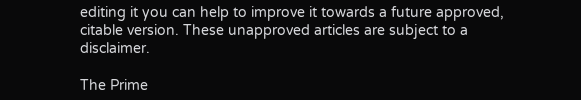editing it you can help to improve it towards a future approved, citable version. These unapproved articles are subject to a disclaimer.

The Prime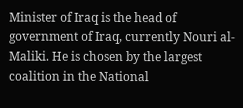Minister of Iraq is the head of government of Iraq, currently Nouri al-Maliki. He is chosen by the largest coalition in the National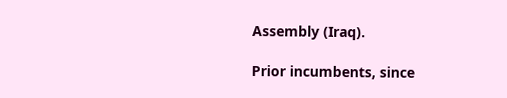Assembly (Iraq).

Prior incumbents, since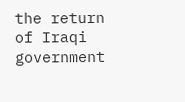the return of Iraqi government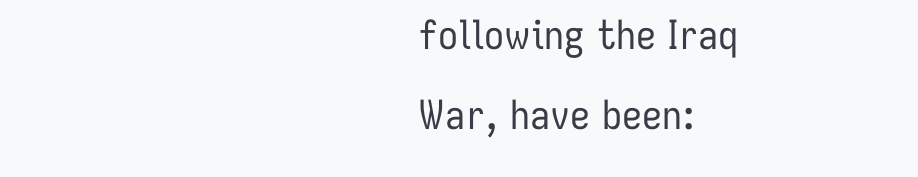following the Iraq War, have been: